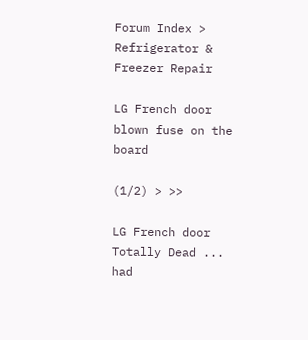Forum Index > Refrigerator & Freezer Repair

LG French door blown fuse on the board

(1/2) > >>

LG French door Totally Dead ... had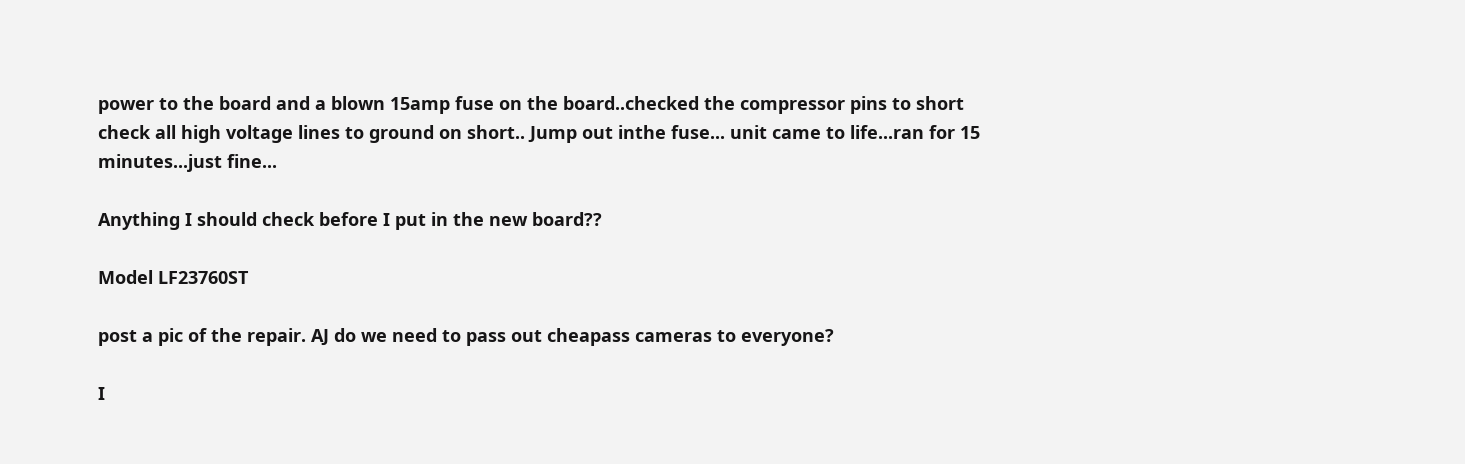power to the board and a blown 15amp fuse on the board..checked the compressor pins to short check all high voltage lines to ground on short.. Jump out inthe fuse... unit came to life...ran for 15 minutes...just fine...

Anything I should check before I put in the new board??

Model LF23760ST

post a pic of the repair. AJ do we need to pass out cheapass cameras to everyone?

I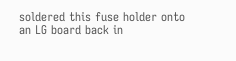soldered this fuse holder onto an LG board back in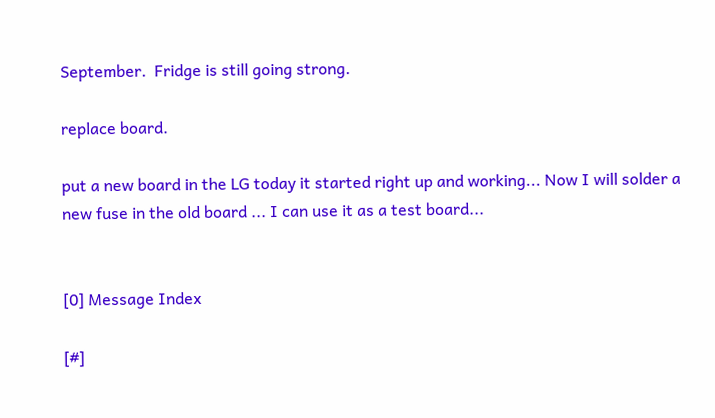September.  Fridge is still going strong.

replace board.

put a new board in the LG today it started right up and working... Now I will solder a new fuse in the old board ... I can use it as a test board...


[0] Message Index

[#]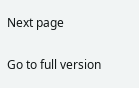Next page

Go to full version